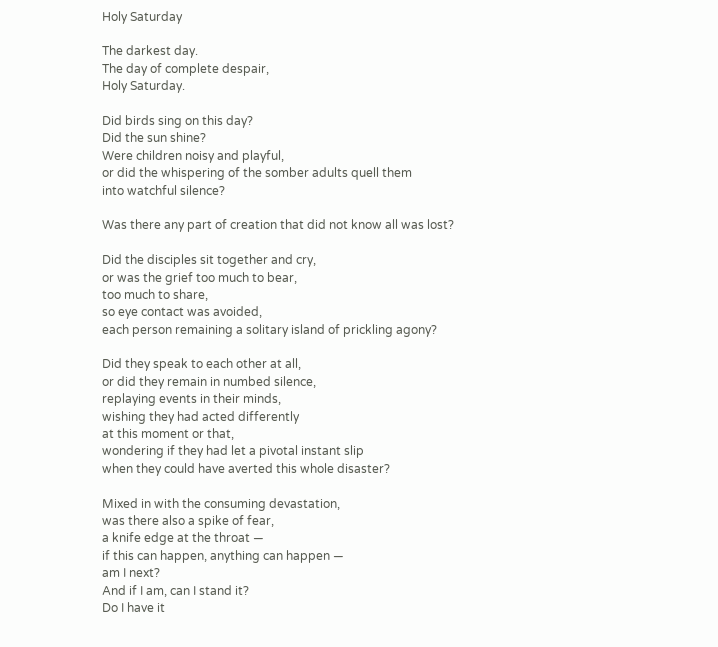Holy Saturday

The darkest day.
The day of complete despair,
Holy Saturday.

Did birds sing on this day?
Did the sun shine?
Were children noisy and playful,
or did the whispering of the somber adults quell them
into watchful silence?

Was there any part of creation that did not know all was lost?

Did the disciples sit together and cry,
or was the grief too much to bear,
too much to share,
so eye contact was avoided,
each person remaining a solitary island of prickling agony?

Did they speak to each other at all,
or did they remain in numbed silence,
replaying events in their minds,
wishing they had acted differently
at this moment or that,
wondering if they had let a pivotal instant slip
when they could have averted this whole disaster?

Mixed in with the consuming devastation,
was there also a spike of fear,
a knife edge at the throat —
if this can happen, anything can happen —
am I next?
And if I am, can I stand it?
Do I have it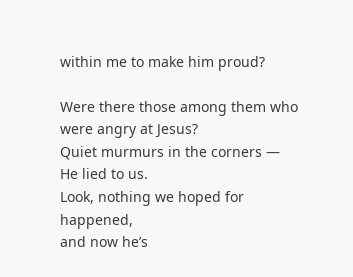within me to make him proud?

Were there those among them who were angry at Jesus?
Quiet murmurs in the corners —
He lied to us.
Look, nothing we hoped for happened,
and now he’s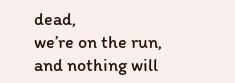dead,
we’re on the run,
and nothing will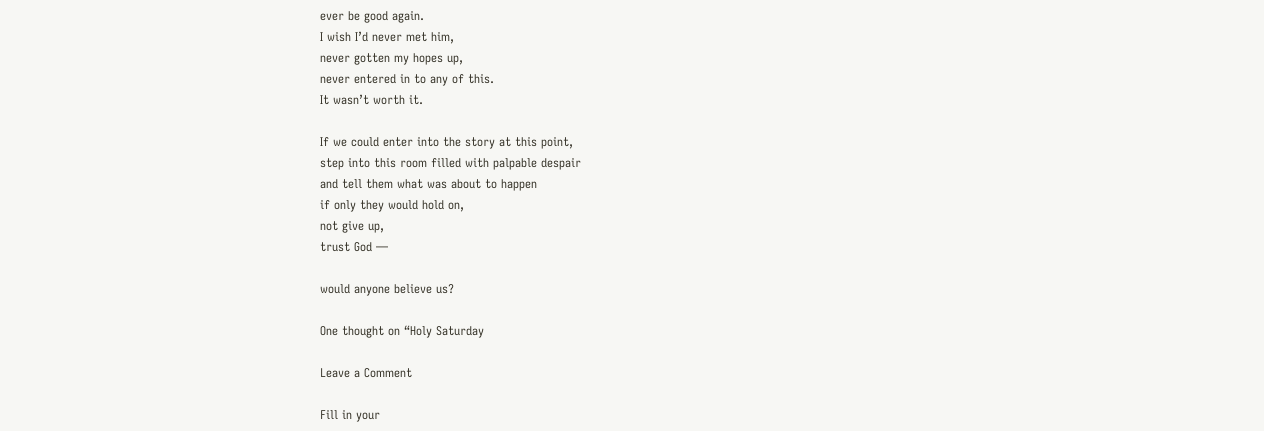ever be good again.
I wish I’d never met him,
never gotten my hopes up,
never entered in to any of this.
It wasn’t worth it.

If we could enter into the story at this point,
step into this room filled with palpable despair
and tell them what was about to happen
if only they would hold on,
not give up,
trust God —

would anyone believe us?

One thought on “Holy Saturday

Leave a Comment

Fill in your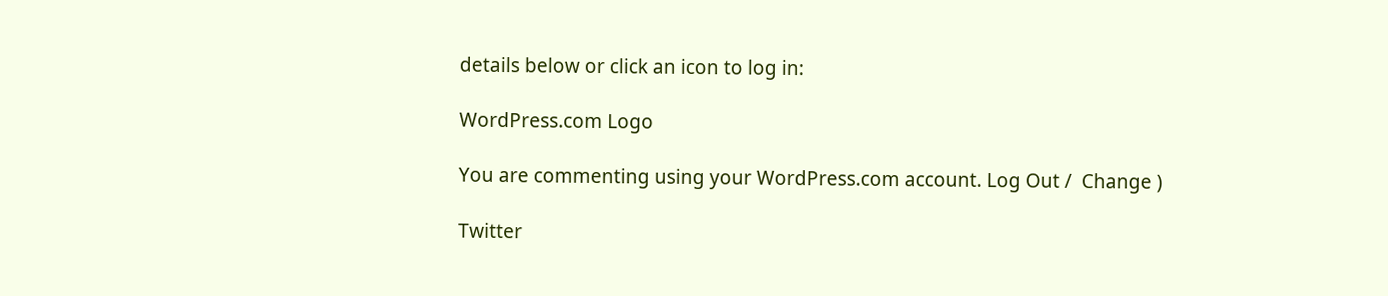details below or click an icon to log in:

WordPress.com Logo

You are commenting using your WordPress.com account. Log Out /  Change )

Twitter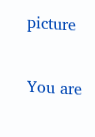picture

You are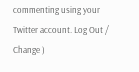commenting using your Twitter account. Log Out /  Change )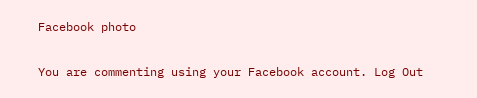Facebook photo

You are commenting using your Facebook account. Log Out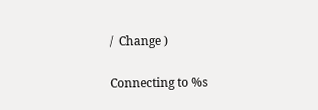/  Change )

Connecting to %s